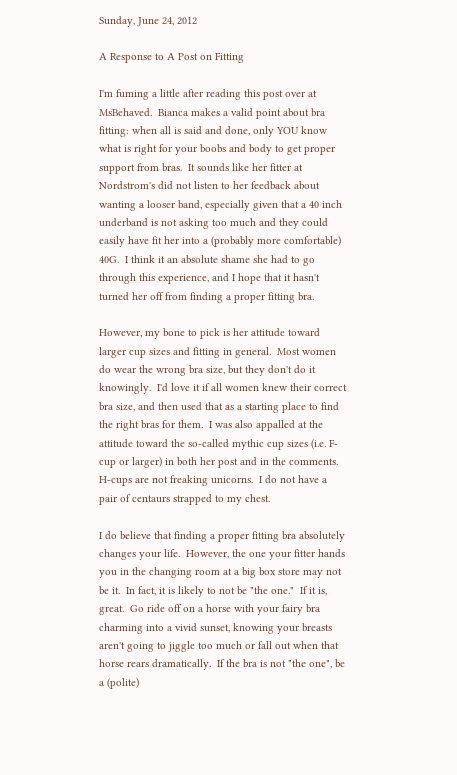Sunday, June 24, 2012

A Response to A Post on Fitting

I'm fuming a little after reading this post over at MsBehaved.  Bianca makes a valid point about bra fitting: when all is said and done, only YOU know what is right for your boobs and body to get proper support from bras.  It sounds like her fitter at Nordstrom's did not listen to her feedback about wanting a looser band, especially given that a 40 inch underband is not asking too much and they could easily have fit her into a (probably more comfortable) 40G.  I think it an absolute shame she had to go through this experience, and I hope that it hasn't turned her off from finding a proper fitting bra.

However, my bone to pick is her attitude toward larger cup sizes and fitting in general.  Most women do wear the wrong bra size, but they don't do it knowingly.  I'd love it if all women knew their correct bra size, and then used that as a starting place to find the right bras for them.  I was also appalled at the attitude toward the so-called mythic cup sizes (i.e. F-cup or larger) in both her post and in the comments.  H-cups are not freaking unicorns.  I do not have a pair of centaurs strapped to my chest.

I do believe that finding a proper fitting bra absolutely changes your life.  However, the one your fitter hands you in the changing room at a big box store may not be it.  In fact, it is likely to not be "the one."  If it is, great.  Go ride off on a horse with your fairy bra charming into a vivid sunset, knowing your breasts aren't going to jiggle too much or fall out when that horse rears dramatically.  If the bra is not "the one", be a (polite)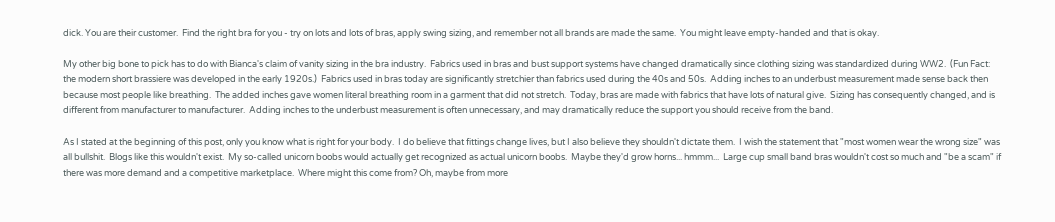dick. You are their customer.  Find the right bra for you - try on lots and lots of bras, apply swing sizing, and remember not all brands are made the same.  You might leave empty-handed and that is okay.

My other big bone to pick has to do with Bianca's claim of vanity sizing in the bra industry.  Fabrics used in bras and bust support systems have changed dramatically since clothing sizing was standardized during WW2.  (Fun Fact: the modern short brassiere was developed in the early 1920s.)  Fabrics used in bras today are significantly stretchier than fabrics used during the 40s and 50s.  Adding inches to an underbust measurement made sense back then because most people like breathing.  The added inches gave women literal breathing room in a garment that did not stretch.  Today, bras are made with fabrics that have lots of natural give.  Sizing has consequently changed, and is different from manufacturer to manufacturer.  Adding inches to the underbust measurement is often unnecessary, and may dramatically reduce the support you should receive from the band.

As I stated at the beginning of this post, only you know what is right for your body.  I do believe that fittings change lives, but I also believe they shouldn't dictate them.  I wish the statement that "most women wear the wrong size" was all bullshit.  Blogs like this wouldn't exist.  My so-called unicorn boobs would actually get recognized as actual unicorn boobs.  Maybe they'd grow horns... hmmm...  Large cup small band bras wouldn't cost so much and "be a scam" if there was more demand and a competitive marketplace.  Where might this come from? Oh, maybe from more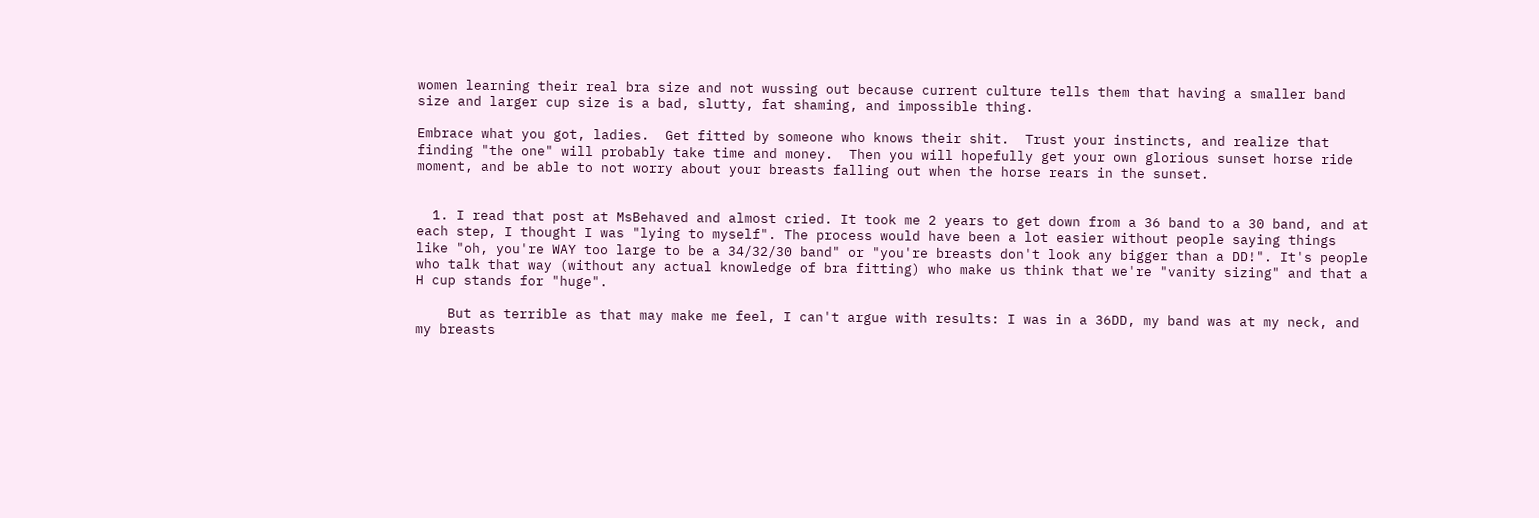women learning their real bra size and not wussing out because current culture tells them that having a smaller band size and larger cup size is a bad, slutty, fat shaming, and impossible thing.

Embrace what you got, ladies.  Get fitted by someone who knows their shit.  Trust your instincts, and realize that finding "the one" will probably take time and money.  Then you will hopefully get your own glorious sunset horse ride moment, and be able to not worry about your breasts falling out when the horse rears in the sunset.


  1. I read that post at MsBehaved and almost cried. It took me 2 years to get down from a 36 band to a 30 band, and at each step, I thought I was "lying to myself". The process would have been a lot easier without people saying things like "oh, you're WAY too large to be a 34/32/30 band" or "you're breasts don't look any bigger than a DD!". It's people who talk that way (without any actual knowledge of bra fitting) who make us think that we're "vanity sizing" and that a H cup stands for "huge".

    But as terrible as that may make me feel, I can't argue with results: I was in a 36DD, my band was at my neck, and my breasts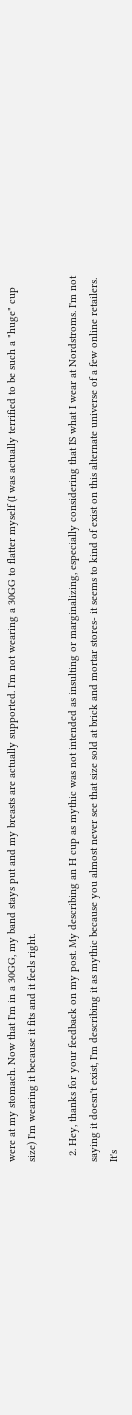were at my stomach. Now that I'm in a 30GG, my band stays put and my breasts are actually supported. I'm not wearing a 30GG to flatter myself (I was actually terrified to be such a "huge" cup size) I'm wearing it because it fits and it feels right.

  2. Hey, thanks for your feedback on my post. My describing an H cup as mythic was not intended as insulting or marginalizing, especially considering that IS what I wear at Nordstroms. I'm not saying it doesn't exist, I'm describing it as mythic because you almost never see that size sold at brick and mortar stores- it seems to kind of exist on this alternate universe of a few online retailers. It's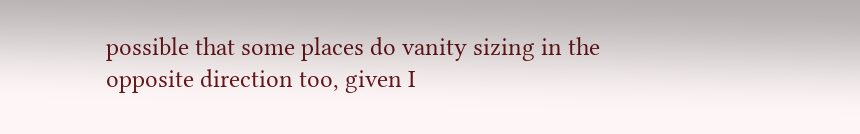possible that some places do vanity sizing in the opposite direction too, given I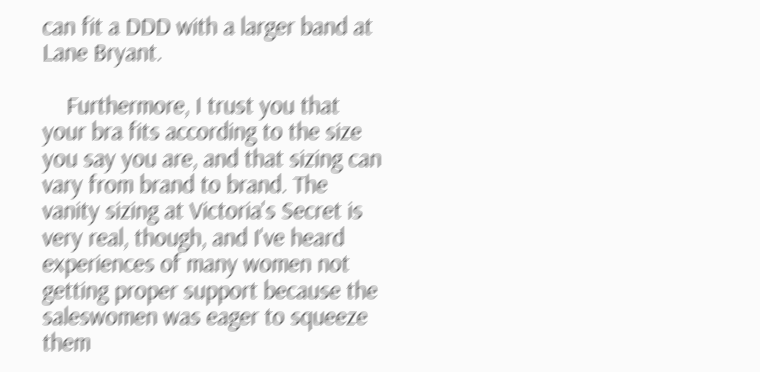can fit a DDD with a larger band at Lane Bryant.

    Furthermore, I trust you that your bra fits according to the size you say you are, and that sizing can vary from brand to brand. The vanity sizing at Victoria's Secret is very real, though, and I've heard experiences of many women not getting proper support because the saleswomen was eager to squeeze them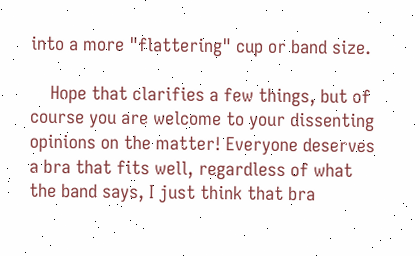into a more "flattering" cup or band size.

    Hope that clarifies a few things, but of course you are welcome to your dissenting opinions on the matter! Everyone deserves a bra that fits well, regardless of what the band says, I just think that bra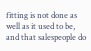fitting is not done as well as it used to be, and that salespeople do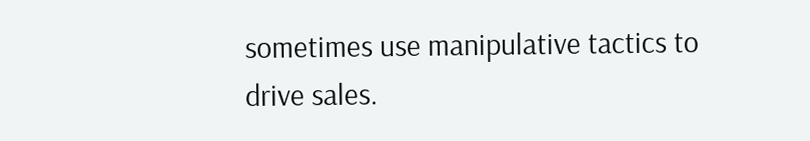sometimes use manipulative tactics to drive sales.